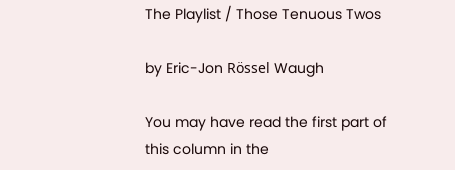The Playlist / Those Tenuous Twos

by Eric-Jon Rössel Waugh

You may have read the first part of this column in the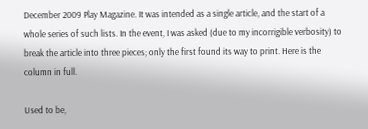December 2009 Play Magazine. It was intended as a single article, and the start of a whole series of such lists. In the event, I was asked (due to my incorrigible verbosity) to break the article into three pieces; only the first found its way to print. Here is the column in full.

Used to be,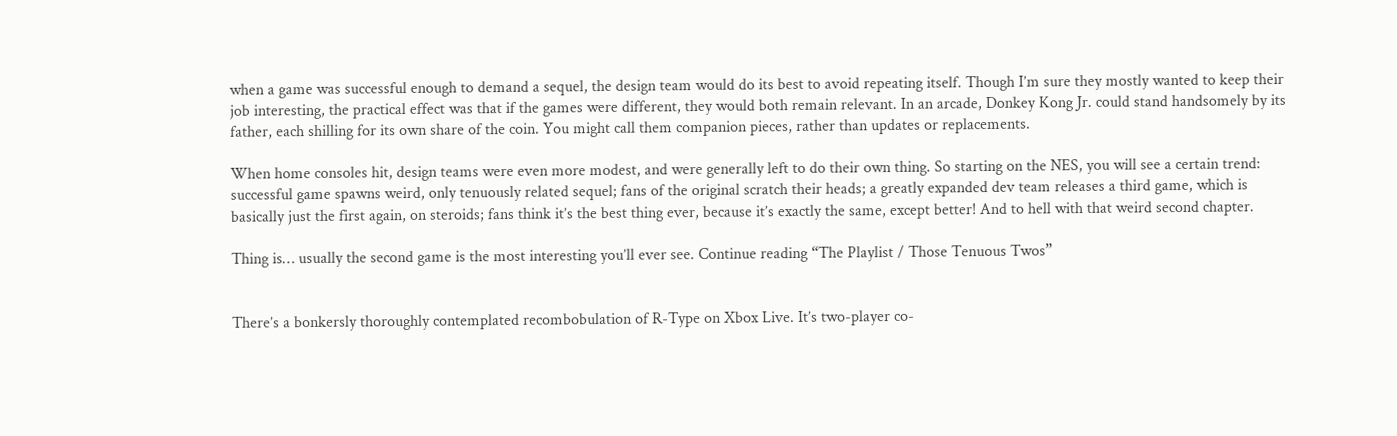when a game was successful enough to demand a sequel, the design team would do its best to avoid repeating itself. Though I’m sure they mostly wanted to keep their job interesting, the practical effect was that if the games were different, they would both remain relevant. In an arcade, Donkey Kong Jr. could stand handsomely by its father, each shilling for its own share of the coin. You might call them companion pieces, rather than updates or replacements.

When home consoles hit, design teams were even more modest, and were generally left to do their own thing. So starting on the NES, you will see a certain trend: successful game spawns weird, only tenuously related sequel; fans of the original scratch their heads; a greatly expanded dev team releases a third game, which is basically just the first again, on steroids; fans think it’s the best thing ever, because it’s exactly the same, except better! And to hell with that weird second chapter.

Thing is… usually the second game is the most interesting you’ll ever see. Continue reading “The Playlist / Those Tenuous Twos”


There’s a bonkersly thoroughly contemplated recombobulation of R-Type on Xbox Live. It’s two-player co-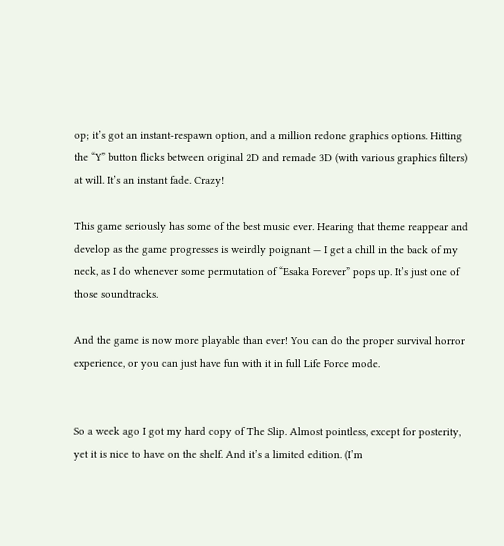op; it’s got an instant-respawn option, and a million redone graphics options. Hitting the “Y” button flicks between original 2D and remade 3D (with various graphics filters) at will. It’s an instant fade. Crazy!

This game seriously has some of the best music ever. Hearing that theme reappear and develop as the game progresses is weirdly poignant — I get a chill in the back of my neck, as I do whenever some permutation of “Esaka Forever” pops up. It’s just one of those soundtracks.

And the game is now more playable than ever! You can do the proper survival horror experience, or you can just have fun with it in full Life Force mode.


So a week ago I got my hard copy of The Slip. Almost pointless, except for posterity, yet it is nice to have on the shelf. And it’s a limited edition. (I’m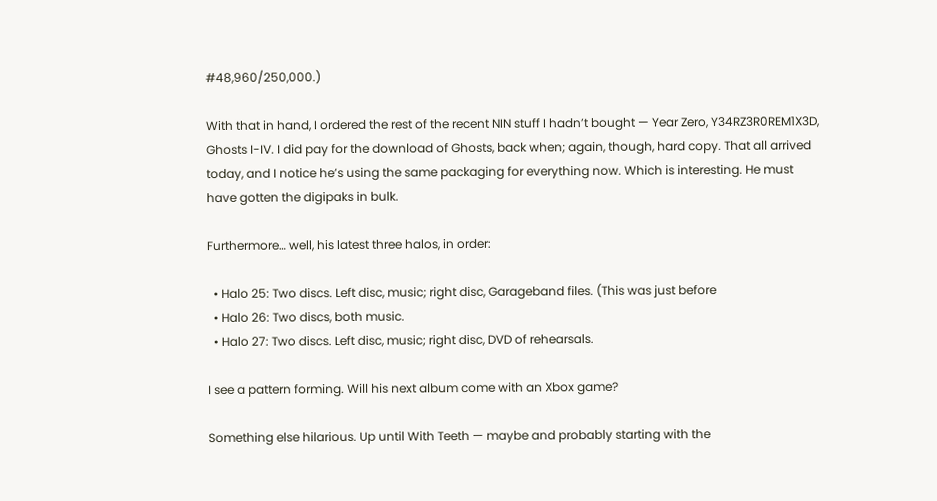#48,960/250,000.)

With that in hand, I ordered the rest of the recent NIN stuff I hadn’t bought — Year Zero, Y34RZ3R0REM1X3D, Ghosts I-IV. I did pay for the download of Ghosts, back when; again, though, hard copy. That all arrived today, and I notice he’s using the same packaging for everything now. Which is interesting. He must have gotten the digipaks in bulk.

Furthermore… well, his latest three halos, in order:

  • Halo 25: Two discs. Left disc, music; right disc, Garageband files. (This was just before
  • Halo 26: Two discs, both music.
  • Halo 27: Two discs. Left disc, music; right disc, DVD of rehearsals.

I see a pattern forming. Will his next album come with an Xbox game?

Something else hilarious. Up until With Teeth — maybe and probably starting with the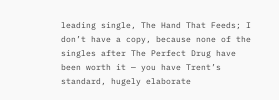leading single, The Hand That Feeds; I don’t have a copy, because none of the singles after The Perfect Drug have been worth it — you have Trent’s standard, hugely elaborate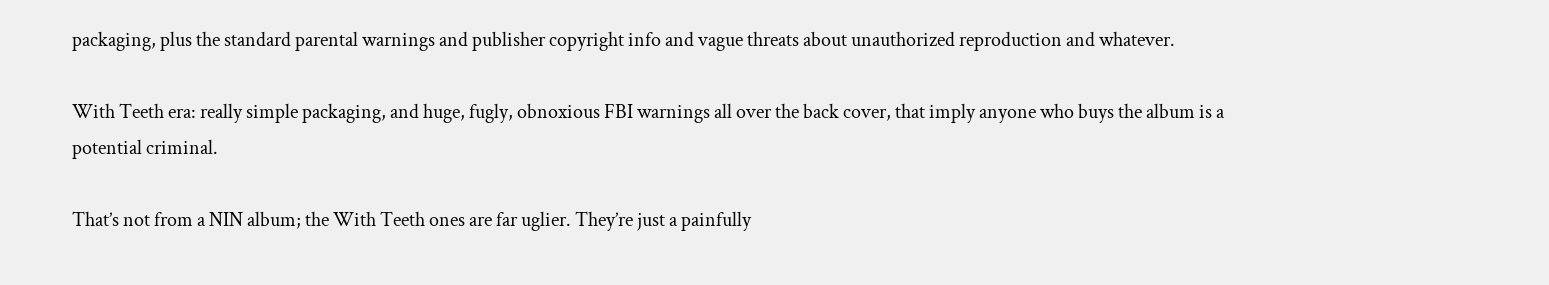packaging, plus the standard parental warnings and publisher copyright info and vague threats about unauthorized reproduction and whatever.

With Teeth era: really simple packaging, and huge, fugly, obnoxious FBI warnings all over the back cover, that imply anyone who buys the album is a potential criminal.

That’s not from a NIN album; the With Teeth ones are far uglier. They’re just a painfully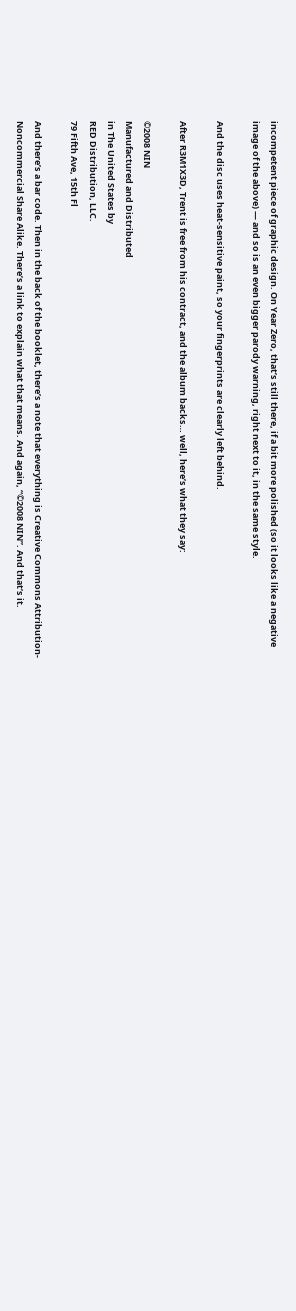incompetent piece of graphic design. On Year Zero, that’s still there, if a bit more polished (so it looks like a negative image of the above) — and so is an even bigger parody warning, right next to it, in the same style.

And the disc uses heat-sensitive paint, so your fingerprints are clearly left behind.

After R3M1X3D, Trent is free from his contract, and the album backs… well, here’s what they say:

©2008 NIN
Manufactured and Distributed
in The United States by
RED Distribution, LLC.
79 Fifth Ave, 15th Fl

And there’s a bar code. Then in the back of the booklet, there’s a note that everything is Creative Commons Attribution-Noncommercial Share Alike. There’s a link to explain what that means. And again, “©2008 NIN”. And that’s it.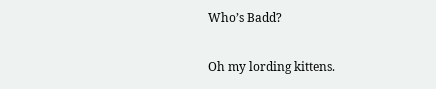Who’s Badd?

Oh my lording kittens.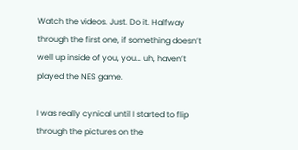Watch the videos. Just. Do it. Halfway through the first one, if something doesn’t well up inside of you, you… uh, haven’t played the NES game.

I was really cynical until I started to flip through the pictures on the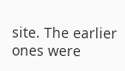site. The earlier ones were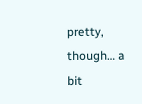pretty, though… a bit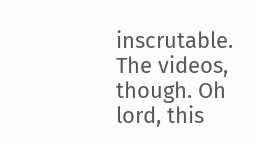inscrutable. The videos, though. Oh lord, this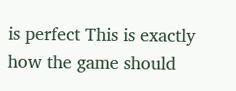is perfect This is exactly how the game should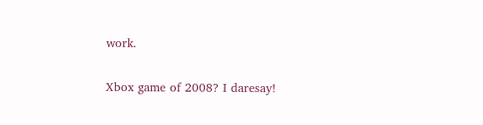work.

Xbox game of 2008? I daresay!